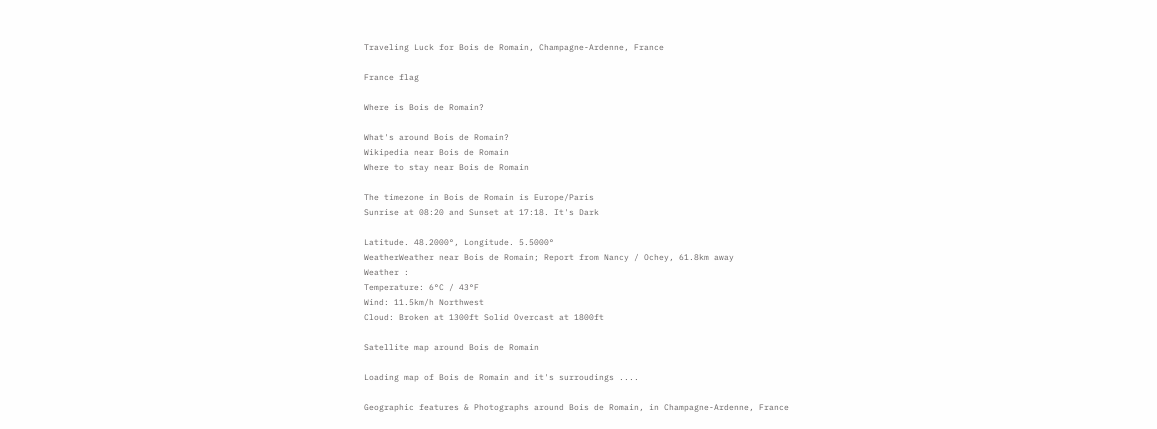Traveling Luck for Bois de Romain, Champagne-Ardenne, France

France flag

Where is Bois de Romain?

What's around Bois de Romain?
Wikipedia near Bois de Romain
Where to stay near Bois de Romain

The timezone in Bois de Romain is Europe/Paris
Sunrise at 08:20 and Sunset at 17:18. It's Dark

Latitude. 48.2000°, Longitude. 5.5000°
WeatherWeather near Bois de Romain; Report from Nancy / Ochey, 61.8km away
Weather :
Temperature: 6°C / 43°F
Wind: 11.5km/h Northwest
Cloud: Broken at 1300ft Solid Overcast at 1800ft

Satellite map around Bois de Romain

Loading map of Bois de Romain and it's surroudings ....

Geographic features & Photographs around Bois de Romain, in Champagne-Ardenne, France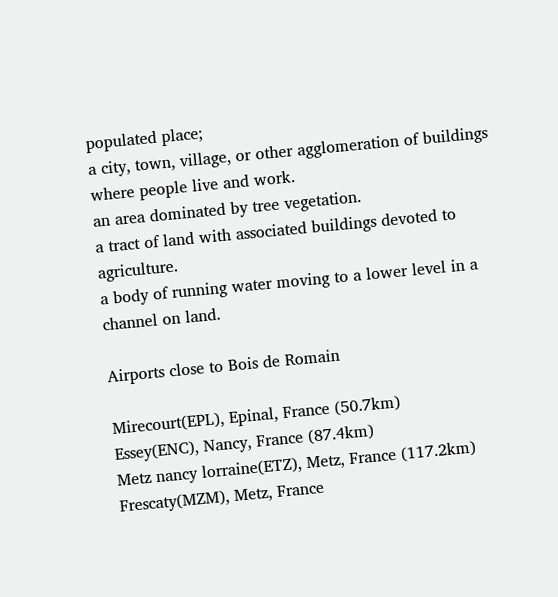populated place;
a city, town, village, or other agglomeration of buildings where people live and work.
an area dominated by tree vegetation.
a tract of land with associated buildings devoted to agriculture.
a body of running water moving to a lower level in a channel on land.

Airports close to Bois de Romain

Mirecourt(EPL), Epinal, France (50.7km)
Essey(ENC), Nancy, France (87.4km)
Metz nancy lorraine(ETZ), Metz, France (117.2km)
Frescaty(MZM), Metz, France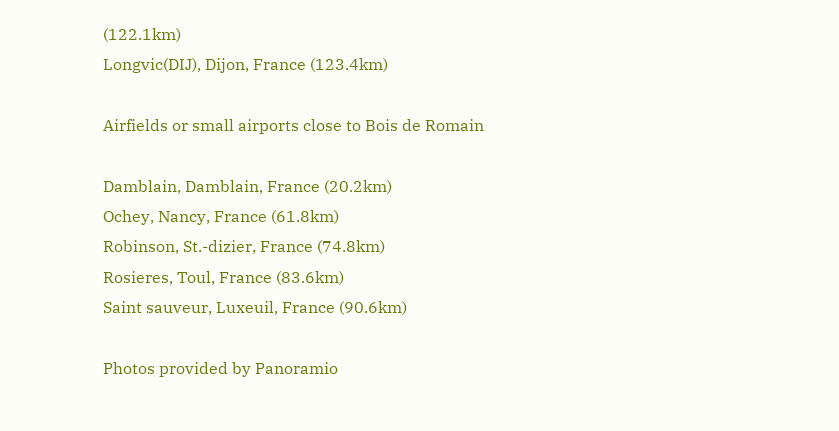(122.1km)
Longvic(DIJ), Dijon, France (123.4km)

Airfields or small airports close to Bois de Romain

Damblain, Damblain, France (20.2km)
Ochey, Nancy, France (61.8km)
Robinson, St.-dizier, France (74.8km)
Rosieres, Toul, France (83.6km)
Saint sauveur, Luxeuil, France (90.6km)

Photos provided by Panoramio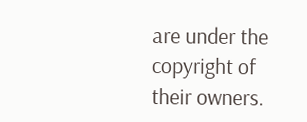are under the copyright of their owners.